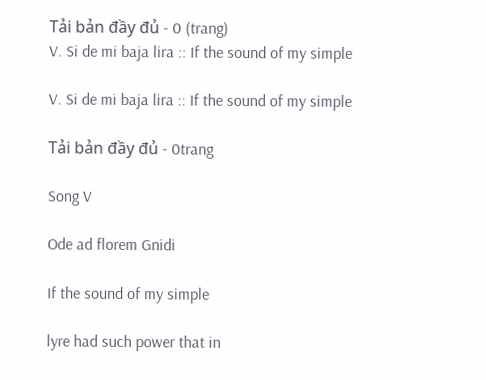Tải bản đầy đủ - 0 (trang)
V. Si de mi baja lira :: If the sound of my simple

V. Si de mi baja lira :: If the sound of my simple

Tải bản đầy đủ - 0trang

Song V

Ode ad florem Gnidi

If the sound of my simple

lyre had such power that in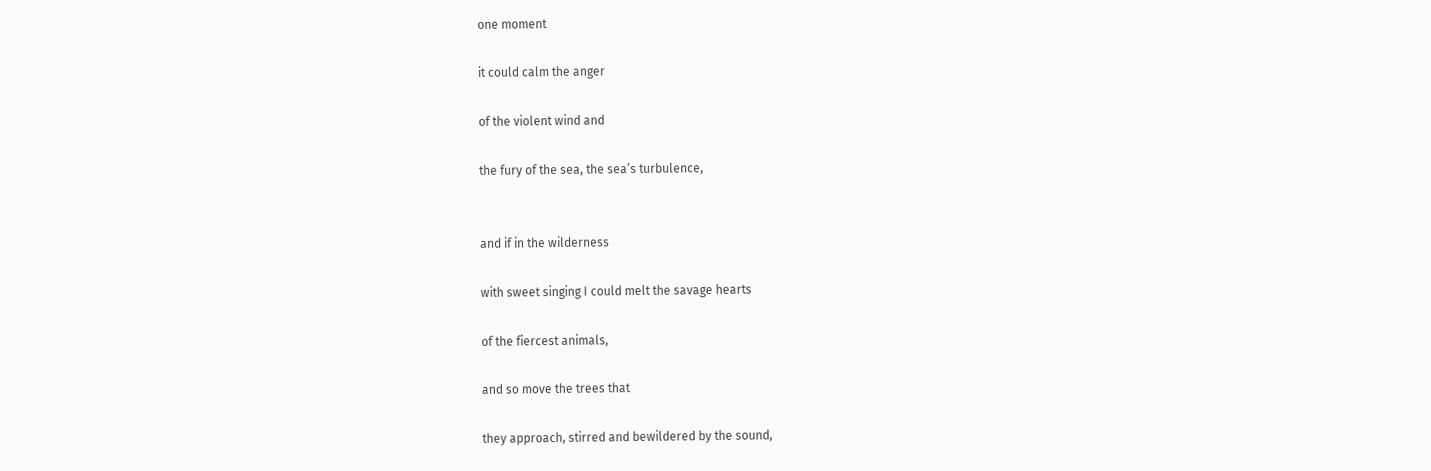one moment

it could calm the anger

of the violent wind and

the fury of the sea, the sea’s turbulence,


and if in the wilderness

with sweet singing I could melt the savage hearts

of the fiercest animals,

and so move the trees that

they approach, stirred and bewildered by the sound,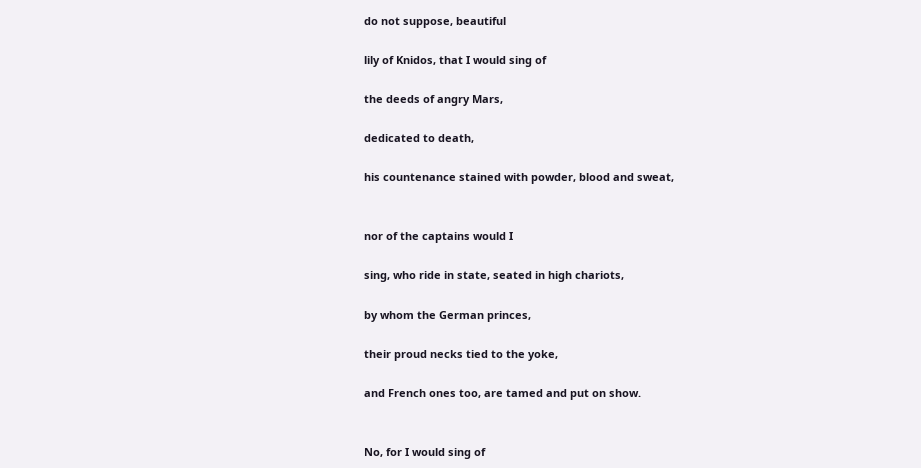do not suppose, beautiful

lily of Knidos, that I would sing of

the deeds of angry Mars,

dedicated to death,

his countenance stained with powder, blood and sweat,


nor of the captains would I

sing, who ride in state, seated in high chariots,

by whom the German princes,

their proud necks tied to the yoke,

and French ones too, are tamed and put on show.


No, for I would sing of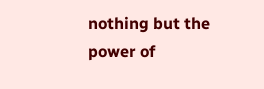nothing but the power of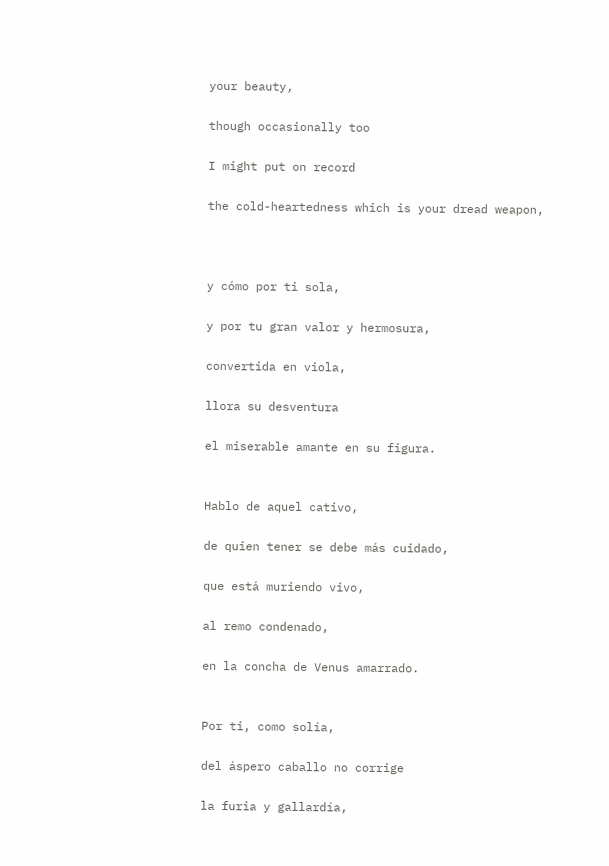your beauty,

though occasionally too

I might put on record

the cold-heartedness which is your dread weapon,



y cómo por ti sola,

y por tu gran valor y hermosura,

convertida en viola,

llora su desventura

el miserable amante en su figura.


Hablo de aquel cativo,

de quien tener se debe más cuidado,

que está muriendo vivo,

al remo condenado,

en la concha de Venus amarrado.


Por ti, como solía,

del áspero caballo no corrige

la furia y gallardía,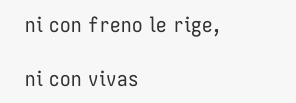ni con freno le rige,

ni con vivas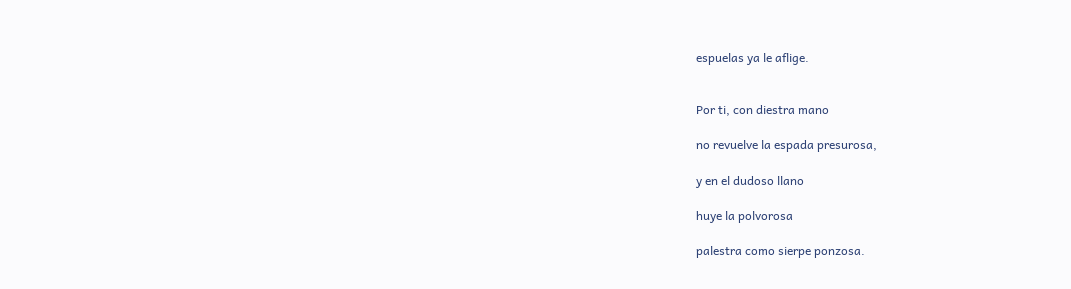espuelas ya le aflige.


Por ti, con diestra mano

no revuelve la espada presurosa,

y en el dudoso llano

huye la polvorosa

palestra como sierpe ponzosa.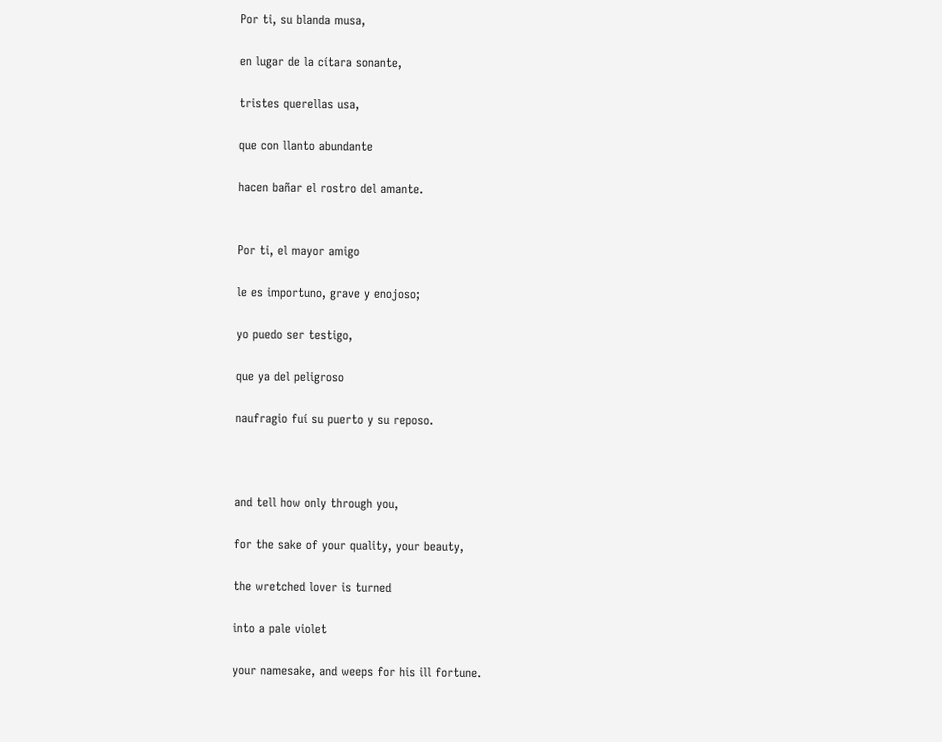Por ti, su blanda musa,

en lugar de la cítara sonante,

tristes querellas usa,

que con llanto abundante

hacen bañar el rostro del amante.


Por ti, el mayor amigo

le es importuno, grave y enojoso;

yo puedo ser testigo,

que ya del peligroso

naufragio fuí su puerto y su reposo.



and tell how only through you,

for the sake of your quality, your beauty,

the wretched lover is turned

into a pale violet

your namesake, and weeps for his ill fortune.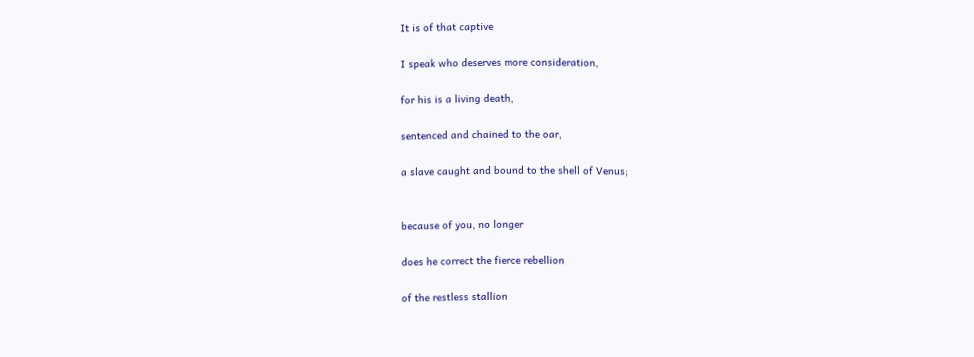It is of that captive

I speak who deserves more consideration,

for his is a living death,

sentenced and chained to the oar,

a slave caught and bound to the shell of Venus;


because of you, no longer

does he correct the fierce rebellion

of the restless stallion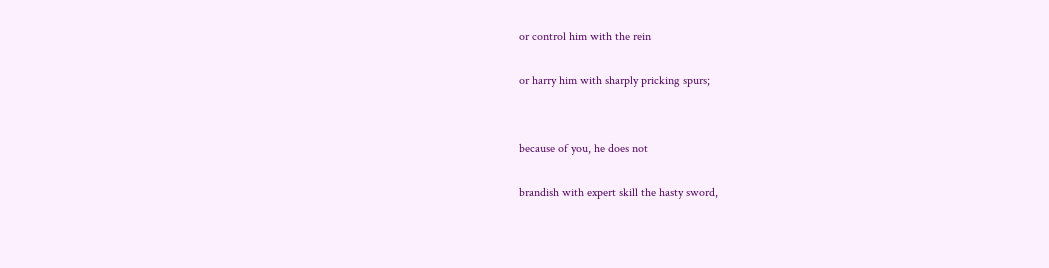or control him with the rein

or harry him with sharply pricking spurs;


because of you, he does not

brandish with expert skill the hasty sword,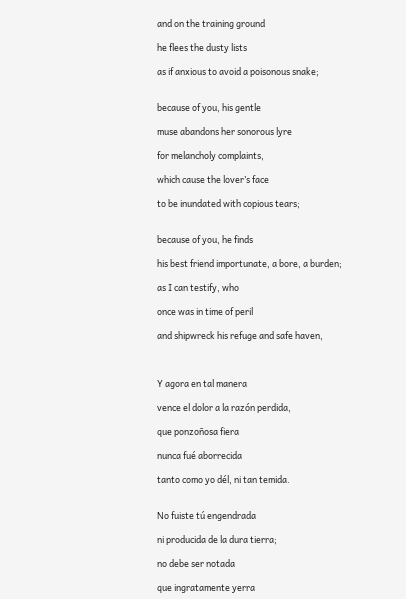and on the training ground

he flees the dusty lists

as if anxious to avoid a poisonous snake;


because of you, his gentle

muse abandons her sonorous lyre

for melancholy complaints,

which cause the lover’s face

to be inundated with copious tears;


because of you, he finds

his best friend importunate, a bore, a burden;

as I can testify, who

once was in time of peril

and shipwreck his refuge and safe haven,



Y agora en tal manera

vence el dolor a la razón perdida,

que ponzoñosa fiera

nunca fué aborrecida

tanto como yo dél, ni tan temida.


No fuiste tú engendrada

ni producida de la dura tierra;

no debe ser notada

que ingratamente yerra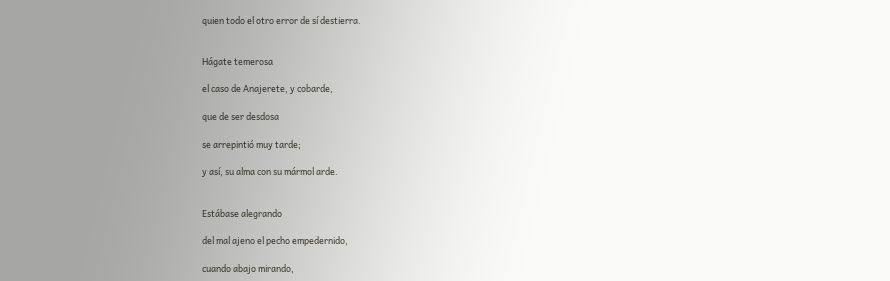quien todo el otro error de sí destierra.


Hágate temerosa

el caso de Anajerete, y cobarde,

que de ser desdosa

se arrepintió muy tarde;

y así, su alma con su mármol arde.


Estábase alegrando

del mal ajeno el pecho empedernido,

cuando abajo mirando,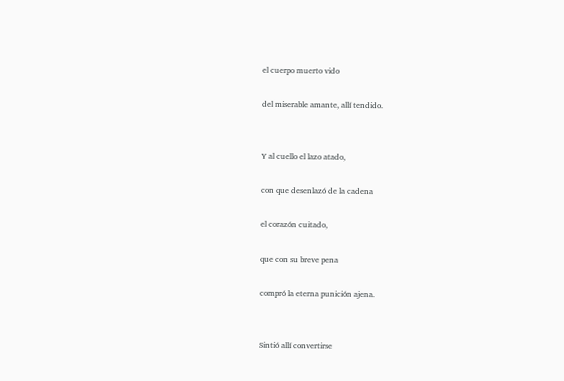el cuerpo muerto vido

del miserable amante, allí tendido.


Y al cuello el lazo atado,

con que desenlazó de la cadena

el corazón cuitado,

que con su breve pena

compró la eterna punición ajena.


Sintió allí convertirse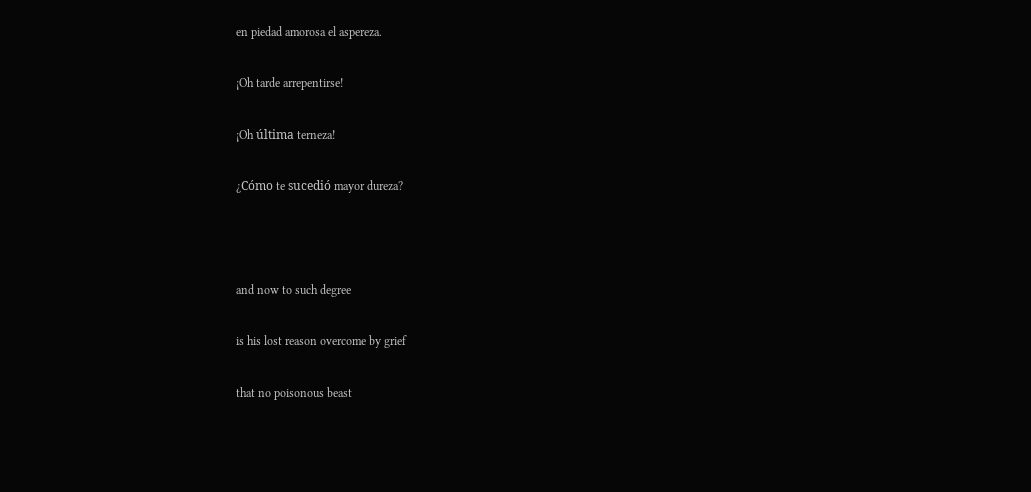en piedad amorosa el aspereza.

¡Oh tarde arrepentirse!

¡Oh última terneza!

¿Cómo te sucedió mayor dureza?



and now to such degree

is his lost reason overcome by grief

that no poisonous beast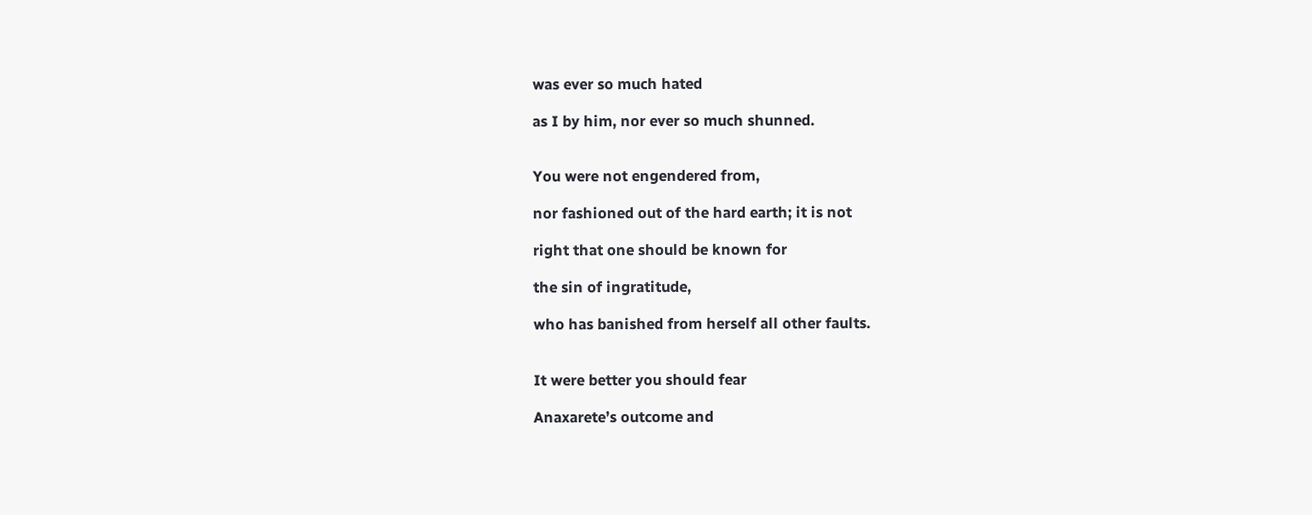was ever so much hated

as I by him, nor ever so much shunned.


You were not engendered from,

nor fashioned out of the hard earth; it is not

right that one should be known for

the sin of ingratitude,

who has banished from herself all other faults.


It were better you should fear

Anaxarete’s outcome and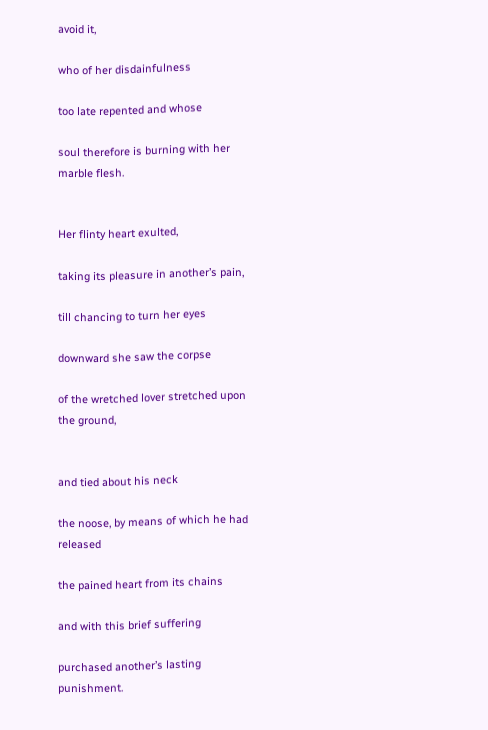avoid it,

who of her disdainfulness

too late repented and whose

soul therefore is burning with her marble flesh.


Her flinty heart exulted,

taking its pleasure in another’s pain,

till chancing to turn her eyes

downward she saw the corpse

of the wretched lover stretched upon the ground,


and tied about his neck

the noose, by means of which he had released

the pained heart from its chains

and with this brief suffering

purchased another’s lasting punishment.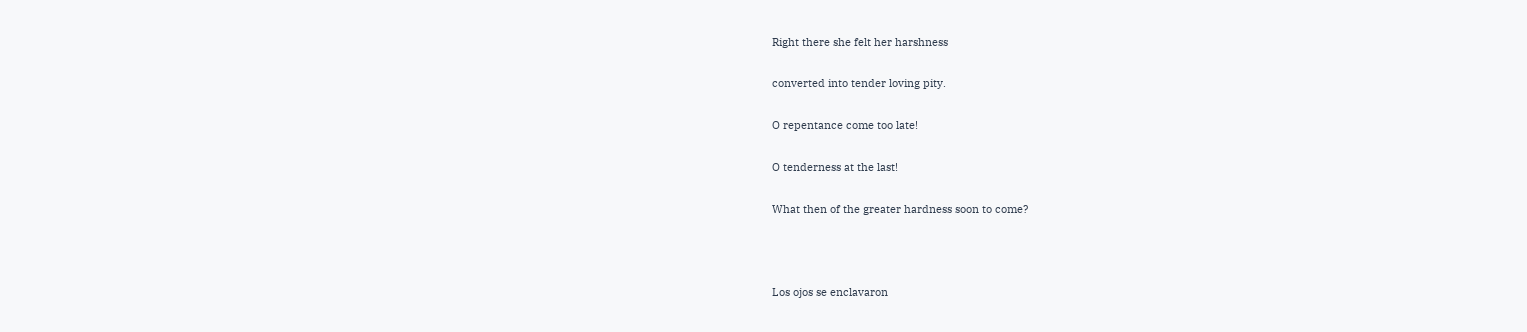Right there she felt her harshness

converted into tender loving pity.

O repentance come too late!

O tenderness at the last!

What then of the greater hardness soon to come?



Los ojos se enclavaron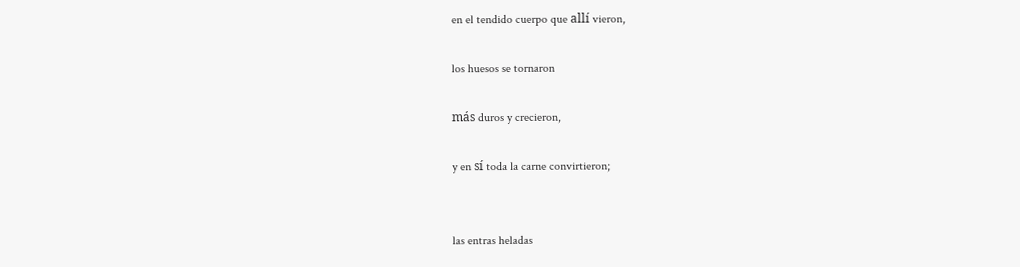en el tendido cuerpo que allí vieron,

los huesos se tornaron

más duros y crecieron,

y en sí toda la carne convirtieron;


las entras heladas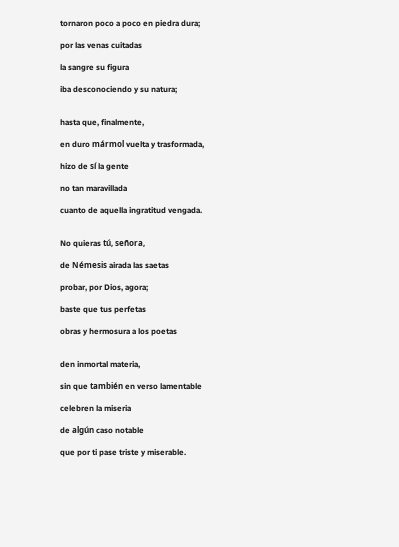tornaron poco a poco en piedra dura;

por las venas cuitadas

la sangre su figura

iba desconociendo y su natura;


hasta que, finalmente,

en duro mármol vuelta y trasformada,

hizo de sí la gente

no tan maravillada

cuanto de aquella ingratitud vengada.


No quieras tú, señora,

de Némesis airada las saetas

probar, por Dios, agora;

baste que tus perfetas

obras y hermosura a los poetas


den inmortal materia,

sin que también en verso lamentable

celebren la miseria

de algún caso notable

que por ti pase triste y miserable.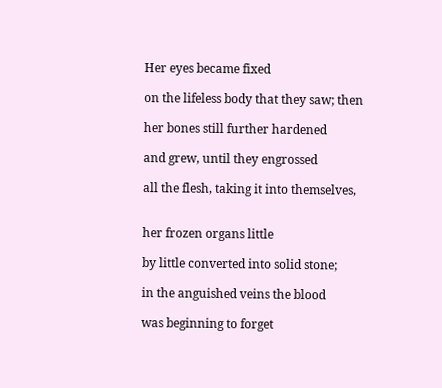Her eyes became fixed

on the lifeless body that they saw; then

her bones still further hardened

and grew, until they engrossed

all the flesh, taking it into themselves,


her frozen organs little

by little converted into solid stone;

in the anguished veins the blood

was beginning to forget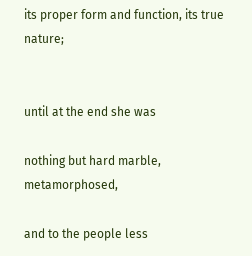its proper form and function, its true nature;


until at the end she was

nothing but hard marble, metamorphosed,

and to the people less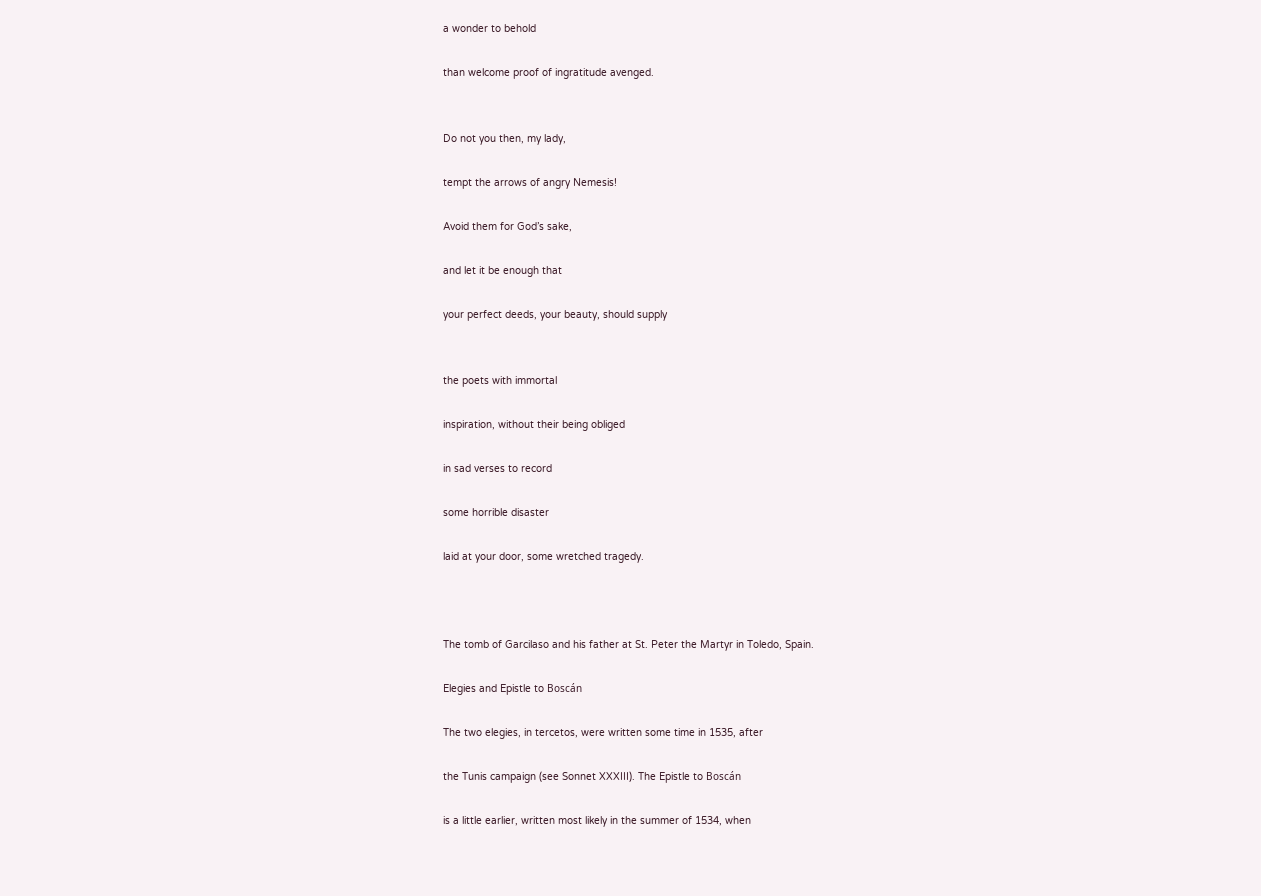a wonder to behold

than welcome proof of ingratitude avenged.


Do not you then, my lady,

tempt the arrows of angry Nemesis!

Avoid them for God’s sake,

and let it be enough that

your perfect deeds, your beauty, should supply


the poets with immortal

inspiration, without their being obliged

in sad verses to record

some horrible disaster

laid at your door, some wretched tragedy.



The tomb of Garcilaso and his father at St. Peter the Martyr in Toledo, Spain.

Elegies and Epistle to Boscán

The two elegies, in tercetos, were written some time in 1535, after

the Tunis campaign (see Sonnet XXXIII). The Epistle to Boscán

is a little earlier, written most likely in the summer of 1534, when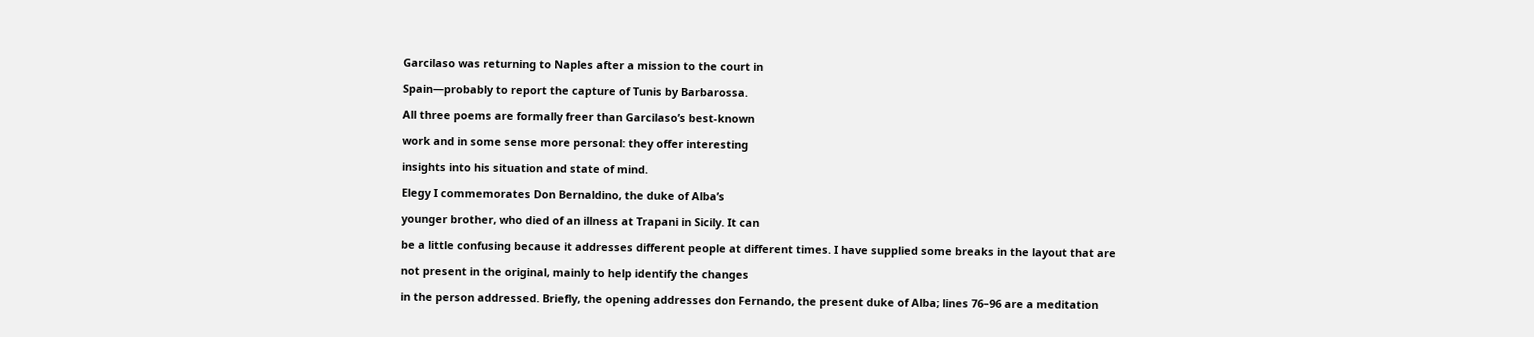Garcilaso was returning to Naples after a mission to the court in

Spain—probably to report the capture of Tunis by Barbarossa.

All three poems are formally freer than Garcilaso’s best-known

work and in some sense more personal: they offer interesting

insights into his situation and state of mind.

Elegy I commemorates Don Bernaldino, the duke of Alba’s

younger brother, who died of an illness at Trapani in Sicily. It can

be a little confusing because it addresses different people at different times. I have supplied some breaks in the layout that are

not present in the original, mainly to help identify the changes

in the person addressed. Briefly, the opening addresses don Fernando, the present duke of Alba; lines 76–96 are a meditation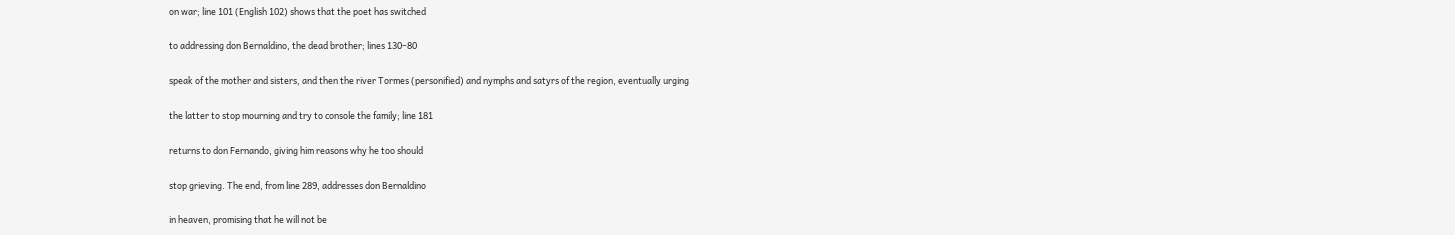on war; line 101 (English 102) shows that the poet has switched

to addressing don Bernaldino, the dead brother; lines 130–80

speak of the mother and sisters, and then the river Tormes (personified) and nymphs and satyrs of the region, eventually urging

the latter to stop mourning and try to console the family; line 181

returns to don Fernando, giving him reasons why he too should

stop grieving. The end, from line 289, addresses don Bernaldino

in heaven, promising that he will not be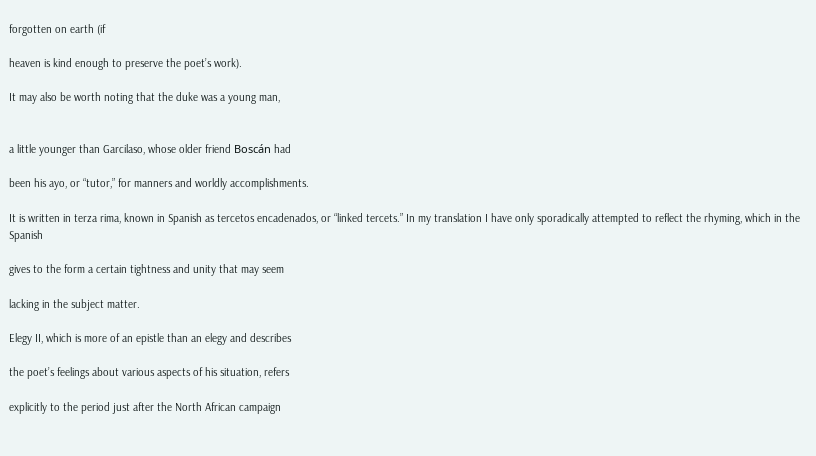forgotten on earth (if

heaven is kind enough to preserve the poet’s work).

It may also be worth noting that the duke was a young man,


a little younger than Garcilaso, whose older friend Boscán had

been his ayo, or “tutor,” for manners and worldly accomplishments.

It is written in terza rima, known in Spanish as tercetos encadenados, or “linked tercets.” In my translation I have only sporadically attempted to reflect the rhyming, which in the Spanish

gives to the form a certain tightness and unity that may seem

lacking in the subject matter.

Elegy II, which is more of an epistle than an elegy and describes

the poet’s feelings about various aspects of his situation, refers

explicitly to the period just after the North African campaign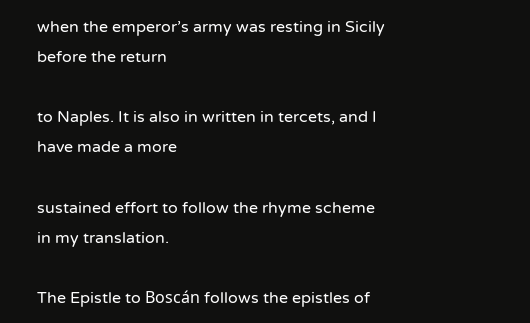when the emperor’s army was resting in Sicily before the return

to Naples. It is also in written in tercets, and I have made a more

sustained effort to follow the rhyme scheme in my translation.

The Epistle to Boscán follows the epistles of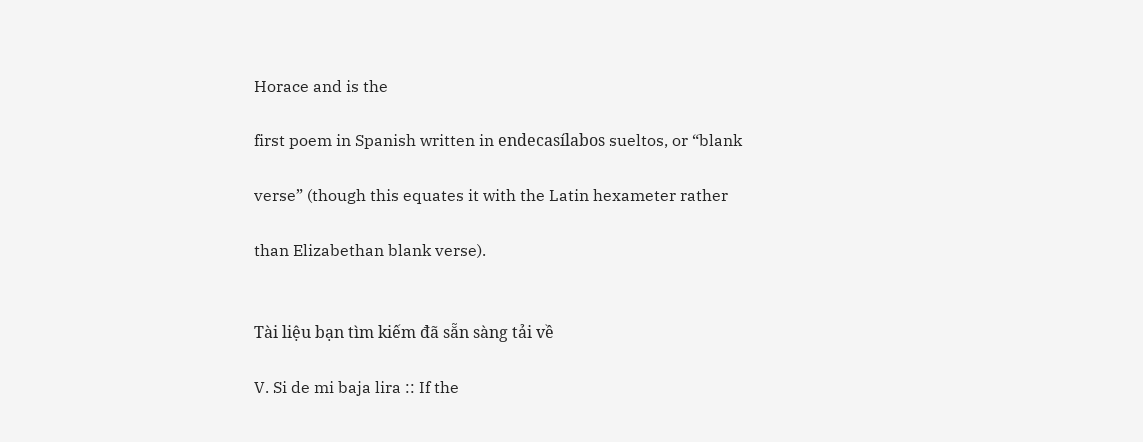Horace and is the

first poem in Spanish written in endecasílabos sueltos, or “blank

verse” (though this equates it with the Latin hexameter rather

than Elizabethan blank verse).


Tài liệu bạn tìm kiếm đã sẵn sàng tải về

V. Si de mi baja lira :: If the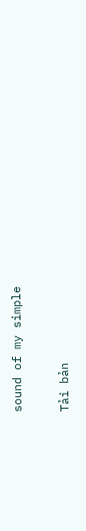sound of my simple

Tải bản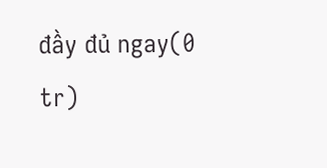đầy đủ ngay(0 tr)